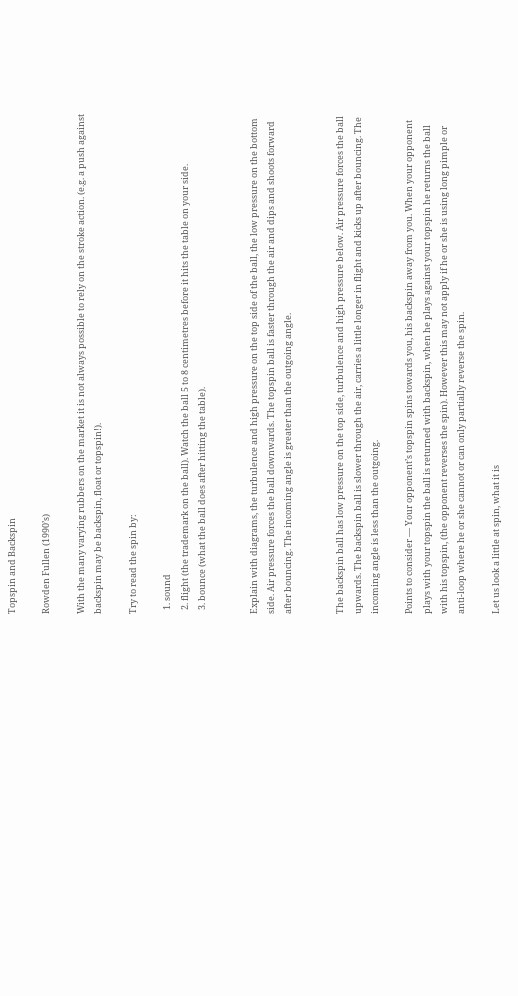Topspin and Backspin

Rowden Fullen (1990’s)

With the many varying rubbers on the market it is not always possible to rely on the stroke action. (e.g. a push against backspin may be backspin, float or topspin!).

Try to read the spin by:

  1. sound
  2. flight (the trademark on the ball). Watch the ball 5 to 8 centimetres before it hits the table on your side.
  3. bounce (what the ball does after hitting the table).


Explain with diagrams, the turbulence and high pressure on the top side of the ball, the low pressure on the bottom side. Air pressure forces the ball downwards. The topspin ball is faster through the air and dips and shoots forward after bouncing. The incoming angle is greater than the outgoing angle.


The backspin ball has low pressure on the top side, turbulence and high pressure below. Air pressure forces the ball upwards. The backspin ball is slower through the air, carries a little longer in flight and kicks up after bouncing. The incoming angle is less than the outgoing.

Points to consider — Your opponent’s topspin spins towards you, his backspin away from you. When your opponent plays with your topspin the ball is returned with backspin, when he plays against your topspin he returns the ball with his topspin, (the opponent reverses the spin). However this may not apply if he or she is using long pimple or anti-loop where he or she cannot or can only partially reverse the spin.

Let us look a little at spin, what it is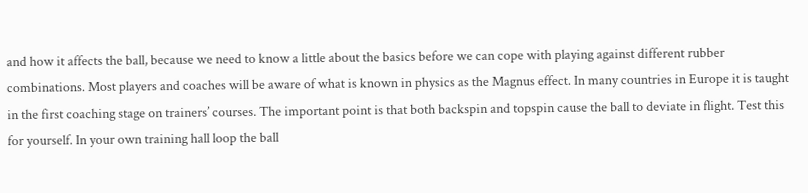and how it affects the ball, because we need to know a little about the basics before we can cope with playing against different rubber combinations. Most players and coaches will be aware of what is known in physics as the Magnus effect. In many countries in Europe it is taught in the first coaching stage on trainers’ courses. The important point is that both backspin and topspin cause the ball to deviate in flight. Test this for yourself. In your own training hall loop the ball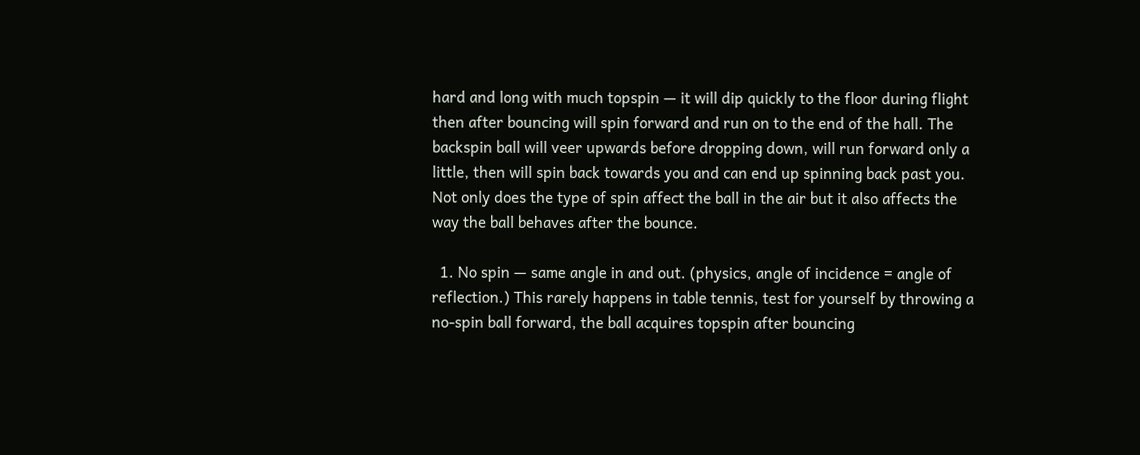hard and long with much topspin — it will dip quickly to the floor during flight then after bouncing will spin forward and run on to the end of the hall. The backspin ball will veer upwards before dropping down, will run forward only a little, then will spin back towards you and can end up spinning back past you. Not only does the type of spin affect the ball in the air but it also affects the way the ball behaves after the bounce.

  1. No spin — same angle in and out. (physics, angle of incidence = angle of reflection.) This rarely happens in table tennis, test for yourself by throwing a no-spin ball forward, the ball acquires topspin after bouncing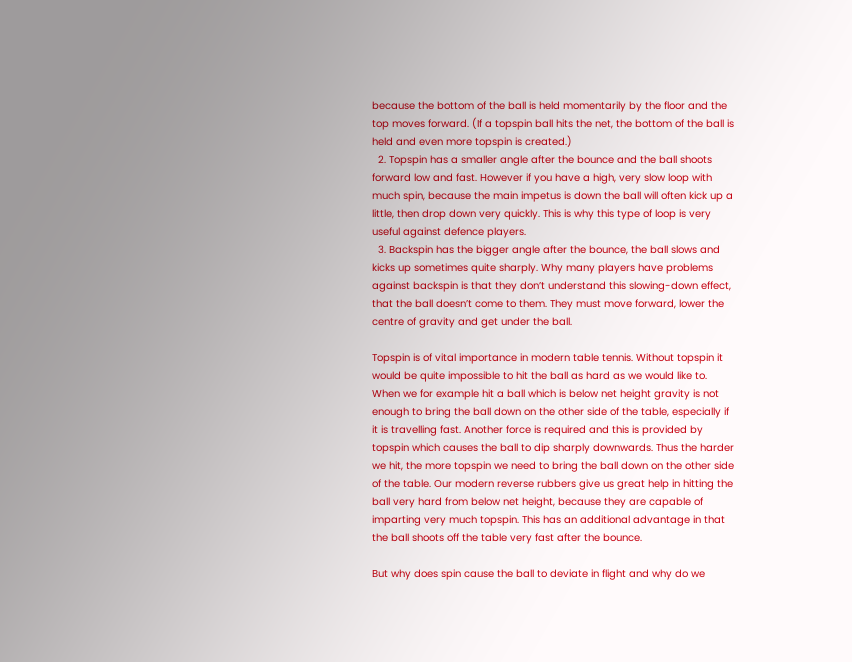because the bottom of the ball is held momentarily by the floor and the top moves forward. (If a topspin ball hits the net, the bottom of the ball is held and even more topspin is created.)
  2. Topspin has a smaller angle after the bounce and the ball shoots forward low and fast. However if you have a high, very slow loop with much spin, because the main impetus is down the ball will often kick up a little, then drop down very quickly. This is why this type of loop is very useful against defence players.
  3. Backspin has the bigger angle after the bounce, the ball slows and kicks up sometimes quite sharply. Why many players have problems against backspin is that they don’t understand this slowing-down effect, that the ball doesn’t come to them. They must move forward, lower the centre of gravity and get under the ball.

Topspin is of vital importance in modern table tennis. Without topspin it would be quite impossible to hit the ball as hard as we would like to. When we for example hit a ball which is below net height gravity is not enough to bring the ball down on the other side of the table, especially if it is travelling fast. Another force is required and this is provided by topspin which causes the ball to dip sharply downwards. Thus the harder we hit, the more topspin we need to bring the ball down on the other side of the table. Our modern reverse rubbers give us great help in hitting the ball very hard from below net height, because they are capable of imparting very much topspin. This has an additional advantage in that the ball shoots off the table very fast after the bounce.

But why does spin cause the ball to deviate in flight and why do we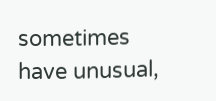sometimes have unusual,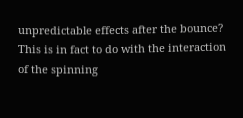unpredictable effects after the bounce? This is in fact to do with the interaction of the spinning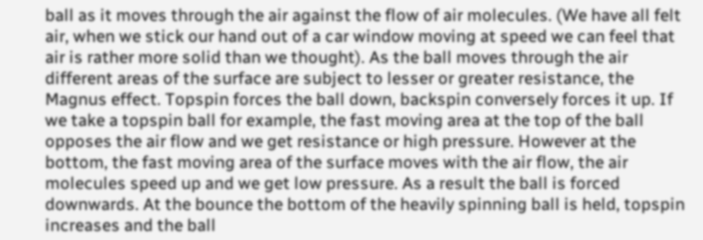ball as it moves through the air against the flow of air molecules. (We have all felt air, when we stick our hand out of a car window moving at speed we can feel that air is rather more solid than we thought). As the ball moves through the air different areas of the surface are subject to lesser or greater resistance, the Magnus effect. Topspin forces the ball down, backspin conversely forces it up. If we take a topspin ball for example, the fast moving area at the top of the ball opposes the air flow and we get resistance or high pressure. However at the bottom, the fast moving area of the surface moves with the air flow, the air molecules speed up and we get low pressure. As a result the ball is forced downwards. At the bounce the bottom of the heavily spinning ball is held, topspin increases and the ball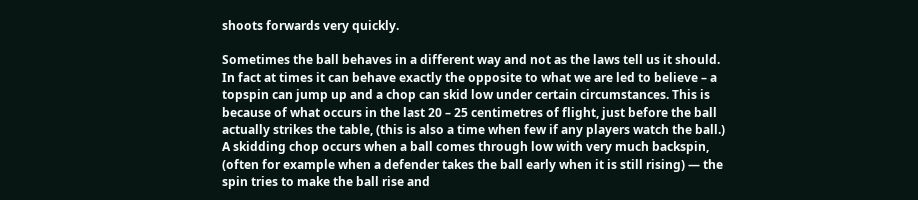shoots forwards very quickly.

Sometimes the ball behaves in a different way and not as the laws tell us it should. In fact at times it can behave exactly the opposite to what we are led to believe – a topspin can jump up and a chop can skid low under certain circumstances. This is because of what occurs in the last 20 – 25 centimetres of flight, just before the ball actually strikes the table, (this is also a time when few if any players watch the ball.) A skidding chop occurs when a ball comes through low with very much backspin, (often for example when a defender takes the ball early when it is still rising) — the spin tries to make the ball rise and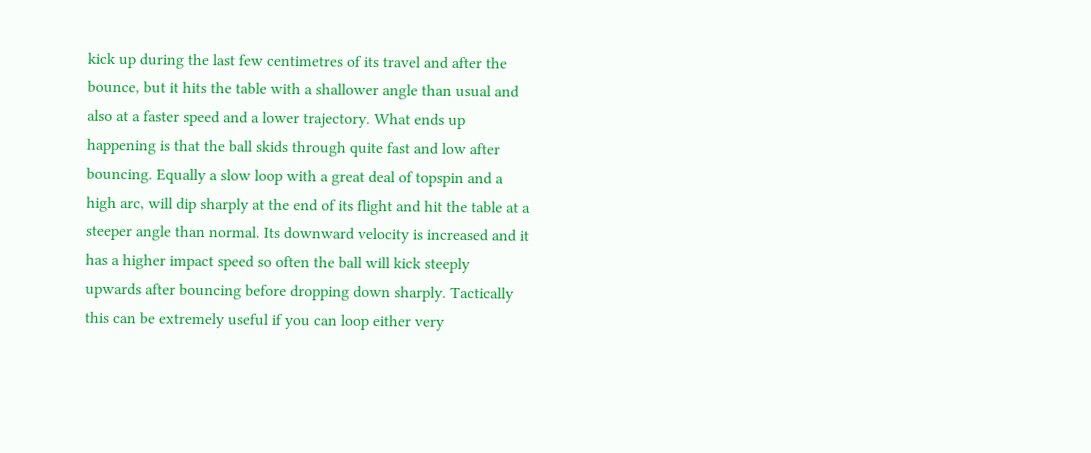kick up during the last few centimetres of its travel and after the bounce, but it hits the table with a shallower angle than usual and also at a faster speed and a lower trajectory. What ends up happening is that the ball skids through quite fast and low after bouncing. Equally a slow loop with a great deal of topspin and a high arc, will dip sharply at the end of its flight and hit the table at a steeper angle than normal. Its downward velocity is increased and it has a higher impact speed so often the ball will kick steeply upwards after bouncing before dropping down sharply. Tactically this can be extremely useful if you can loop either very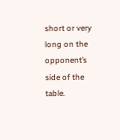short or very long on the opponent’s side of the table.